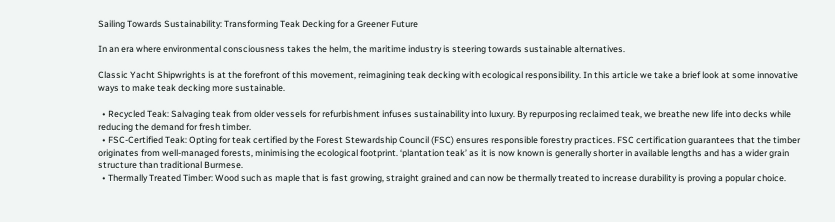Sailing Towards Sustainability: Transforming Teak Decking for a Greener Future

In an era where environmental consciousness takes the helm, the maritime industry is steering towards sustainable alternatives.

Classic Yacht Shipwrights is at the forefront of this movement, reimagining teak decking with ecological responsibility. In this article we take a brief look at some innovative ways to make teak decking more sustainable.

  • Recycled Teak: Salvaging teak from older vessels for refurbishment infuses sustainability into luxury. By repurposing reclaimed teak, we breathe new life into decks while reducing the demand for fresh timber.
  • FSC-Certified Teak: Opting for teak certified by the Forest Stewardship Council (FSC) ensures responsible forestry practices. FSC certification guarantees that the timber originates from well-managed forests, minimising the ecological footprint. ‘plantation teak’ as it is now known is generally shorter in available lengths and has a wider grain structure than traditional Burmese.
  • Thermally Treated Timber: Wood such as maple that is fast growing, straight grained and can now be thermally treated to increase durability is proving a popular choice.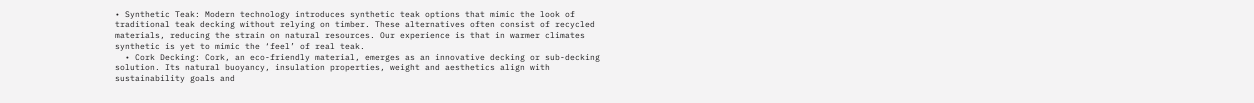• Synthetic Teak: Modern technology introduces synthetic teak options that mimic the look of traditional teak decking without relying on timber. These alternatives often consist of recycled materials, reducing the strain on natural resources. Our experience is that in warmer climates synthetic is yet to mimic the ‘feel’ of real teak.
  • Cork Decking: Cork, an eco-friendly material, emerges as an innovative decking or sub-decking solution. Its natural buoyancy, insulation properties, weight and aesthetics align with sustainability goals and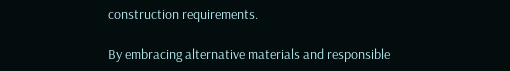construction requirements.

By embracing alternative materials and responsible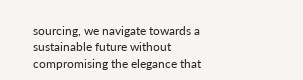sourcing, we navigate towards a sustainable future without compromising the elegance that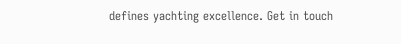defines yachting excellence. Get in touch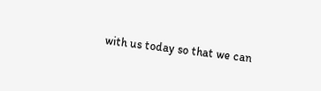with us today so that we can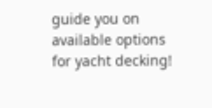guide you on available options for yacht decking!